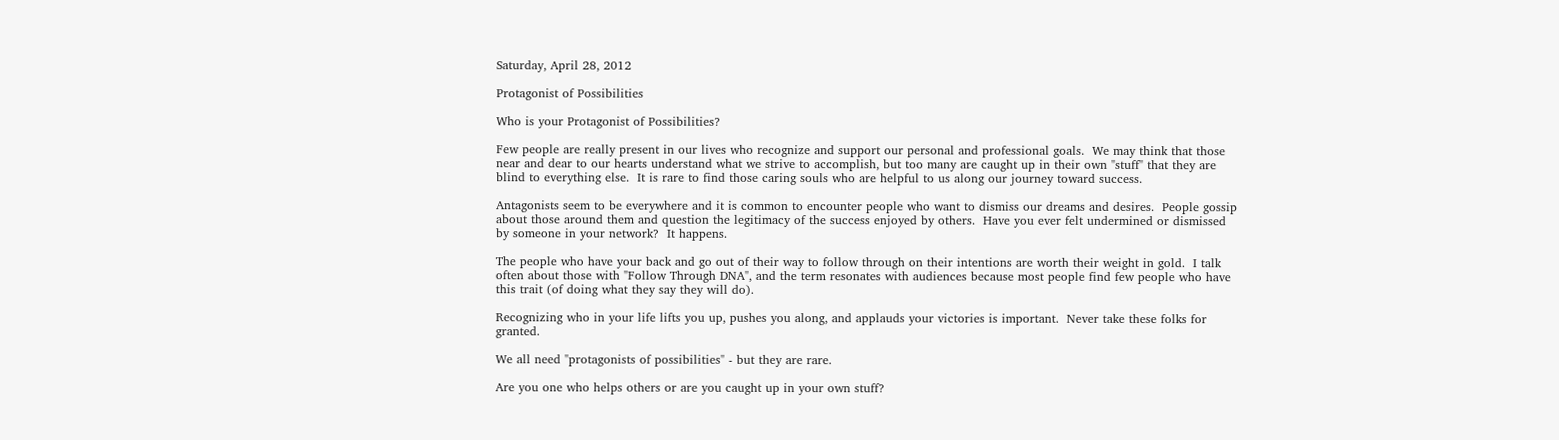Saturday, April 28, 2012

Protagonist of Possibilities

Who is your Protagonist of Possibilities?

Few people are really present in our lives who recognize and support our personal and professional goals.  We may think that those near and dear to our hearts understand what we strive to accomplish, but too many are caught up in their own "stuff" that they are blind to everything else.  It is rare to find those caring souls who are helpful to us along our journey toward success.

Antagonists seem to be everywhere and it is common to encounter people who want to dismiss our dreams and desires.  People gossip about those around them and question the legitimacy of the success enjoyed by others.  Have you ever felt undermined or dismissed by someone in your network?  It happens.

The people who have your back and go out of their way to follow through on their intentions are worth their weight in gold.  I talk often about those with "Follow Through DNA", and the term resonates with audiences because most people find few people who have this trait (of doing what they say they will do).

Recognizing who in your life lifts you up, pushes you along, and applauds your victories is important.  Never take these folks for granted.

We all need "protagonists of possibilities" - but they are rare.

Are you one who helps others or are you caught up in your own stuff?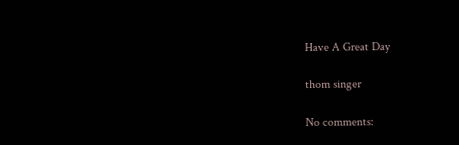Have A Great Day

thom singer

No comments: